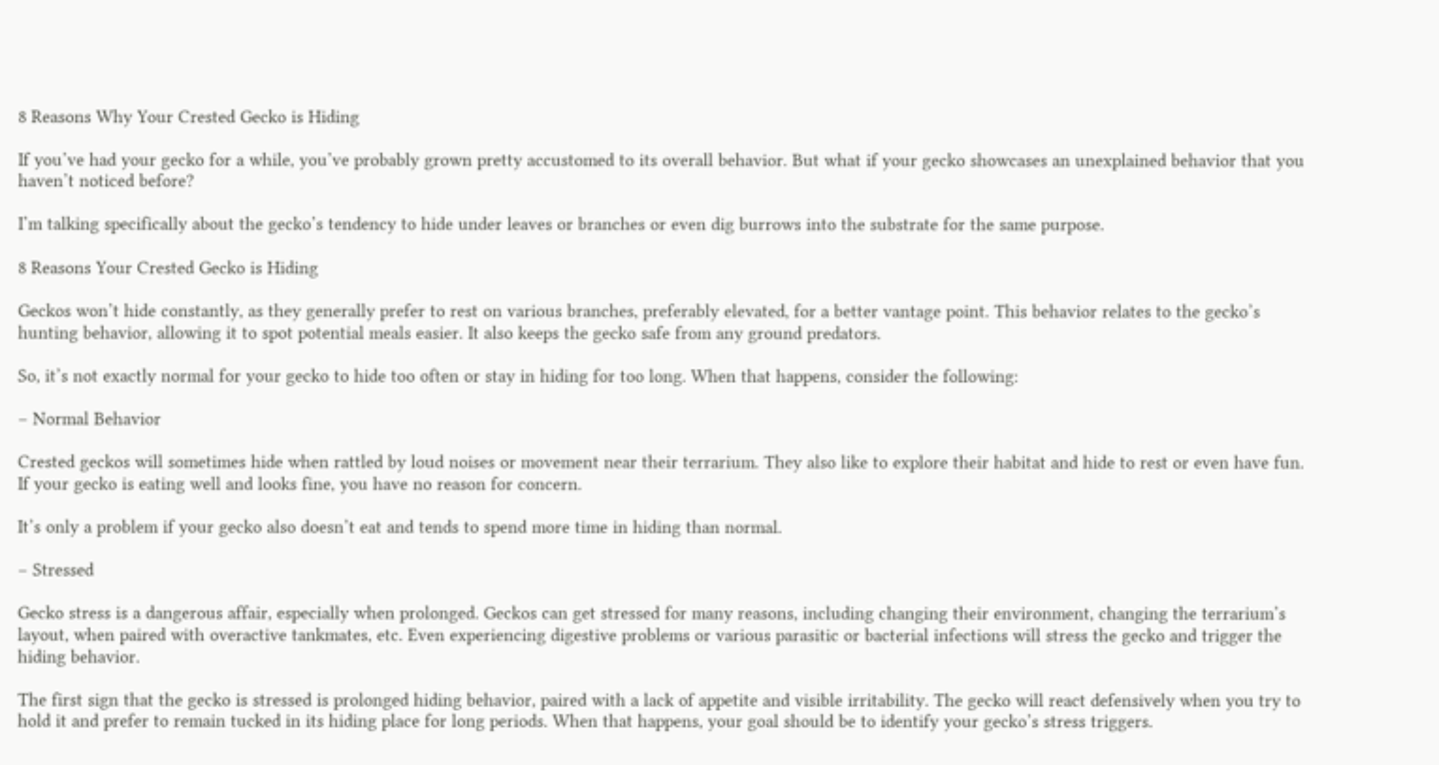8 Reasons Why Your Crested Gecko is Hiding

If you’ve had your gecko for a while, you’ve probably grown pretty accustomed to its overall behavior. But what if your gecko showcases an unexplained behavior that you haven’t noticed before?

I’m talking specifically about the gecko’s tendency to hide under leaves or branches or even dig burrows into the substrate for the same purpose.

8 Reasons Your Crested Gecko is Hiding

Geckos won’t hide constantly, as they generally prefer to rest on various branches, preferably elevated, for a better vantage point. This behavior relates to the gecko’s hunting behavior, allowing it to spot potential meals easier. It also keeps the gecko safe from any ground predators.

So, it’s not exactly normal for your gecko to hide too often or stay in hiding for too long. When that happens, consider the following:

– Normal Behavior

Crested geckos will sometimes hide when rattled by loud noises or movement near their terrarium. They also like to explore their habitat and hide to rest or even have fun. If your gecko is eating well and looks fine, you have no reason for concern.

It’s only a problem if your gecko also doesn’t eat and tends to spend more time in hiding than normal.

– Stressed

Gecko stress is a dangerous affair, especially when prolonged. Geckos can get stressed for many reasons, including changing their environment, changing the terrarium’s layout, when paired with overactive tankmates, etc. Even experiencing digestive problems or various parasitic or bacterial infections will stress the gecko and trigger the hiding behavior.

The first sign that the gecko is stressed is prolonged hiding behavior, paired with a lack of appetite and visible irritability. The gecko will react defensively when you try to hold it and prefer to remain tucked in its hiding place for long periods. When that happens, your goal should be to identify your gecko’s stress triggers.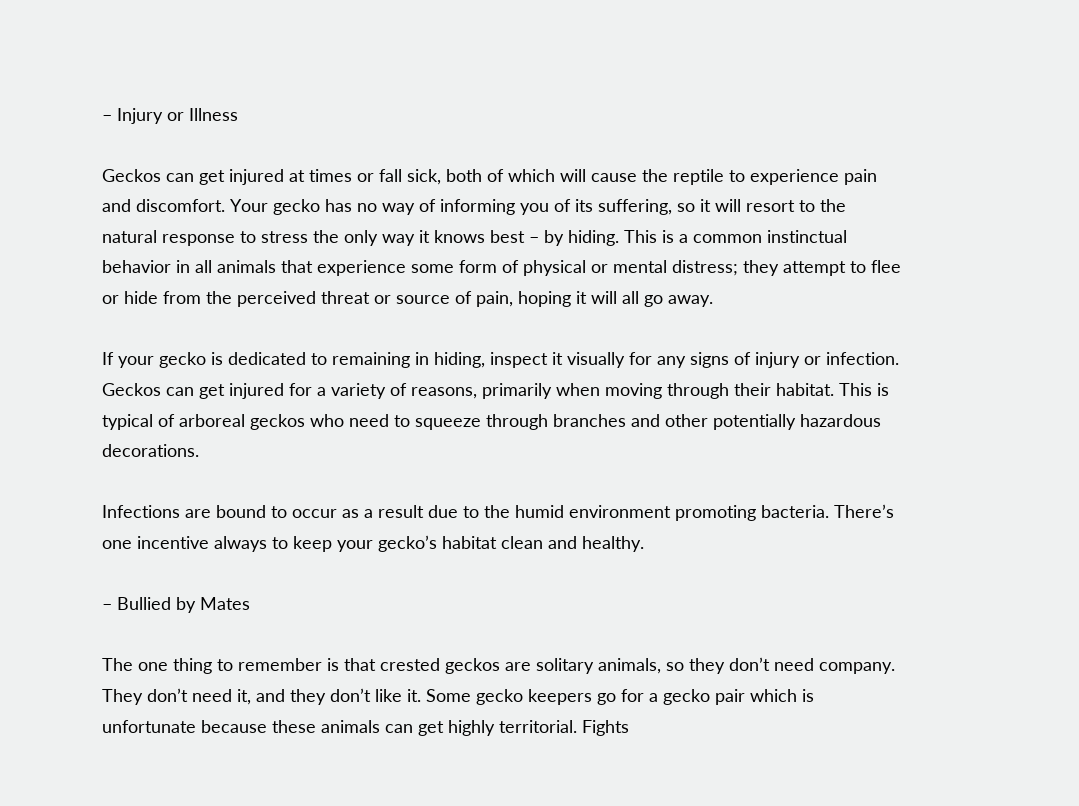– Injury or Illness

Geckos can get injured at times or fall sick, both of which will cause the reptile to experience pain and discomfort. Your gecko has no way of informing you of its suffering, so it will resort to the natural response to stress the only way it knows best – by hiding. This is a common instinctual behavior in all animals that experience some form of physical or mental distress; they attempt to flee or hide from the perceived threat or source of pain, hoping it will all go away.

If your gecko is dedicated to remaining in hiding, inspect it visually for any signs of injury or infection. Geckos can get injured for a variety of reasons, primarily when moving through their habitat. This is typical of arboreal geckos who need to squeeze through branches and other potentially hazardous decorations.

Infections are bound to occur as a result due to the humid environment promoting bacteria. There’s one incentive always to keep your gecko’s habitat clean and healthy.

– Bullied by Mates

The one thing to remember is that crested geckos are solitary animals, so they don’t need company. They don’t need it, and they don’t like it. Some gecko keepers go for a gecko pair which is unfortunate because these animals can get highly territorial. Fights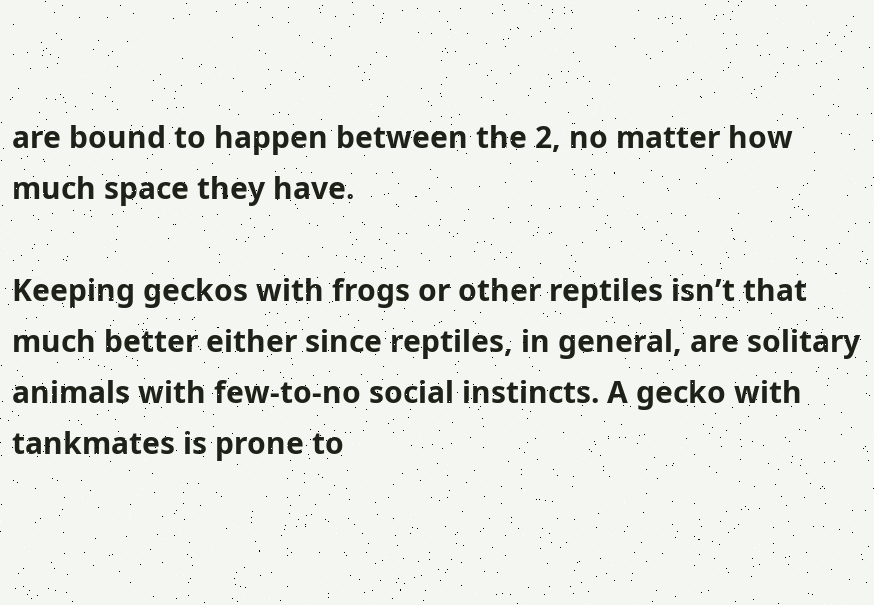are bound to happen between the 2, no matter how much space they have.

Keeping geckos with frogs or other reptiles isn’t that much better either since reptiles, in general, are solitary animals with few-to-no social instincts. A gecko with tankmates is prone to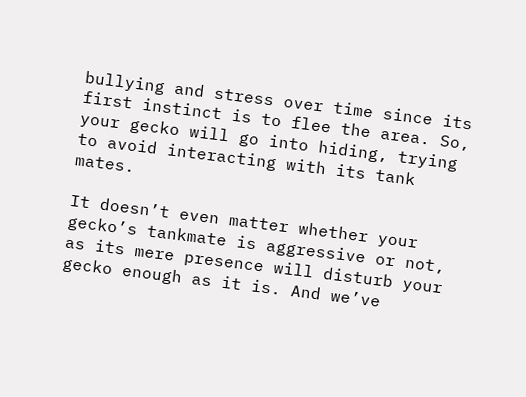bullying and stress over time since its first instinct is to flee the area. So, your gecko will go into hiding, trying to avoid interacting with its tank mates.

It doesn’t even matter whether your gecko’s tankmate is aggressive or not, as its mere presence will disturb your gecko enough as it is. And we’ve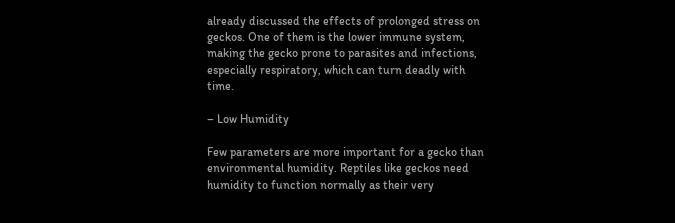already discussed the effects of prolonged stress on geckos. One of them is the lower immune system, making the gecko prone to parasites and infections, especially respiratory, which can turn deadly with time.

– Low Humidity

Few parameters are more important for a gecko than environmental humidity. Reptiles like geckos need humidity to function normally as their very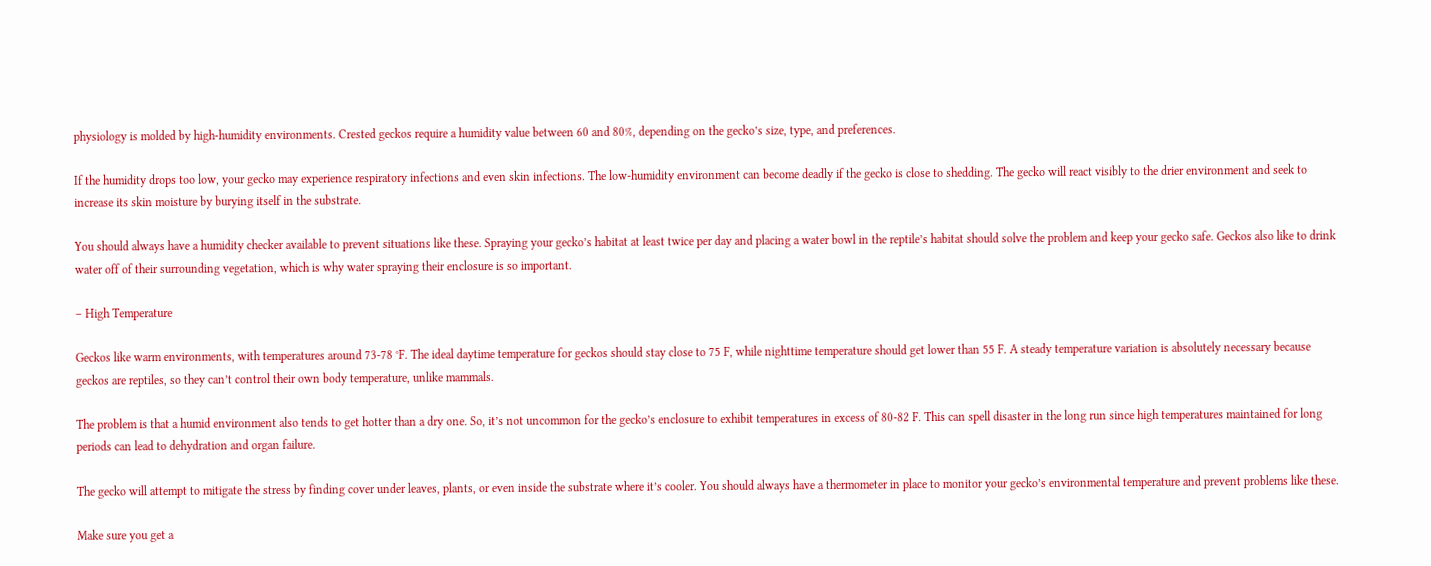physiology is molded by high-humidity environments. Crested geckos require a humidity value between 60 and 80%, depending on the gecko’s size, type, and preferences.

If the humidity drops too low, your gecko may experience respiratory infections and even skin infections. The low-humidity environment can become deadly if the gecko is close to shedding. The gecko will react visibly to the drier environment and seek to increase its skin moisture by burying itself in the substrate.

You should always have a humidity checker available to prevent situations like these. Spraying your gecko’s habitat at least twice per day and placing a water bowl in the reptile’s habitat should solve the problem and keep your gecko safe. Geckos also like to drink water off of their surrounding vegetation, which is why water spraying their enclosure is so important.

– High Temperature

Geckos like warm environments, with temperatures around 73-78 °F. The ideal daytime temperature for geckos should stay close to 75 F, while nighttime temperature should get lower than 55 F. A steady temperature variation is absolutely necessary because geckos are reptiles, so they can’t control their own body temperature, unlike mammals.

The problem is that a humid environment also tends to get hotter than a dry one. So, it’s not uncommon for the gecko’s enclosure to exhibit temperatures in excess of 80-82 F. This can spell disaster in the long run since high temperatures maintained for long periods can lead to dehydration and organ failure.

The gecko will attempt to mitigate the stress by finding cover under leaves, plants, or even inside the substrate where it’s cooler. You should always have a thermometer in place to monitor your gecko’s environmental temperature and prevent problems like these.

Make sure you get a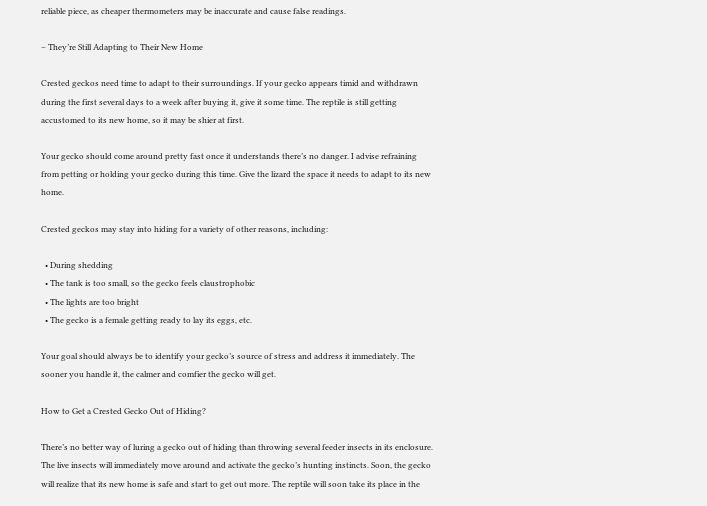reliable piece, as cheaper thermometers may be inaccurate and cause false readings.

– They’re Still Adapting to Their New Home

Crested geckos need time to adapt to their surroundings. If your gecko appears timid and withdrawn during the first several days to a week after buying it, give it some time. The reptile is still getting accustomed to its new home, so it may be shier at first.

Your gecko should come around pretty fast once it understands there’s no danger. I advise refraining from petting or holding your gecko during this time. Give the lizard the space it needs to adapt to its new home.

Crested geckos may stay into hiding for a variety of other reasons, including:

  • During shedding
  • The tank is too small, so the gecko feels claustrophobic
  • The lights are too bright
  • The gecko is a female getting ready to lay its eggs, etc.

Your goal should always be to identify your gecko’s source of stress and address it immediately. The sooner you handle it, the calmer and comfier the gecko will get.

How to Get a Crested Gecko Out of Hiding?

There’s no better way of luring a gecko out of hiding than throwing several feeder insects in its enclosure. The live insects will immediately move around and activate the gecko’s hunting instincts. Soon, the gecko will realize that its new home is safe and start to get out more. The reptile will soon take its place in the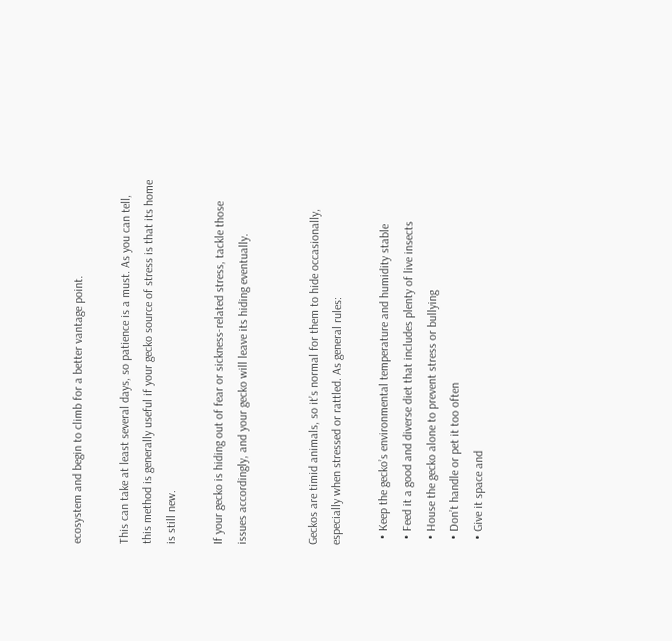ecosystem and begin to climb for a better vantage point.

This can take at least several days, so patience is a must. As you can tell, this method is generally useful if your gecko source of stress is that its home is still new.

If your gecko is hiding out of fear or sickness-related stress, tackle those issues accordingly, and your gecko will leave its hiding eventually.


Geckos are timid animals, so it’s normal for them to hide occasionally, especially when stressed or rattled. As general rules:

  • Keep the gecko’s environmental temperature and humidity stable
  • Feed it a good and diverse diet that includes plenty of live insects
  • House the gecko alone to prevent stress or bullying
  • Don’t handle or pet it too often
  • Give it space and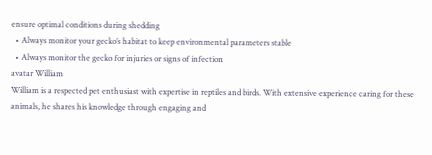ensure optimal conditions during shedding
  • Always monitor your gecko’s habitat to keep environmental parameters stable
  • Always monitor the gecko for injuries or signs of infection
avatar William
William is a respected pet enthusiast with expertise in reptiles and birds. With extensive experience caring for these animals, he shares his knowledge through engaging and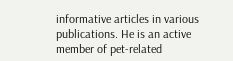informative articles in various publications. He is an active member of pet-related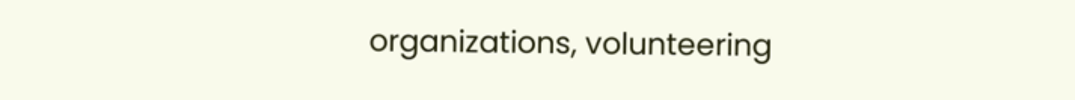organizations, volunteering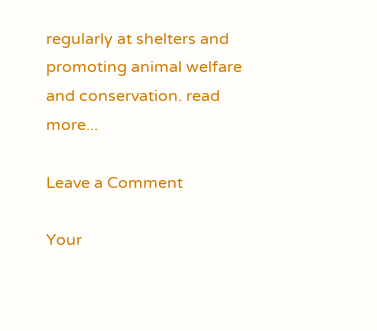regularly at shelters and promoting animal welfare and conservation. read more...

Leave a Comment

Your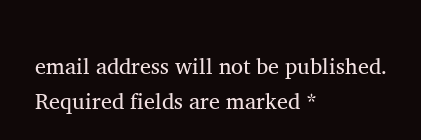email address will not be published. Required fields are marked *